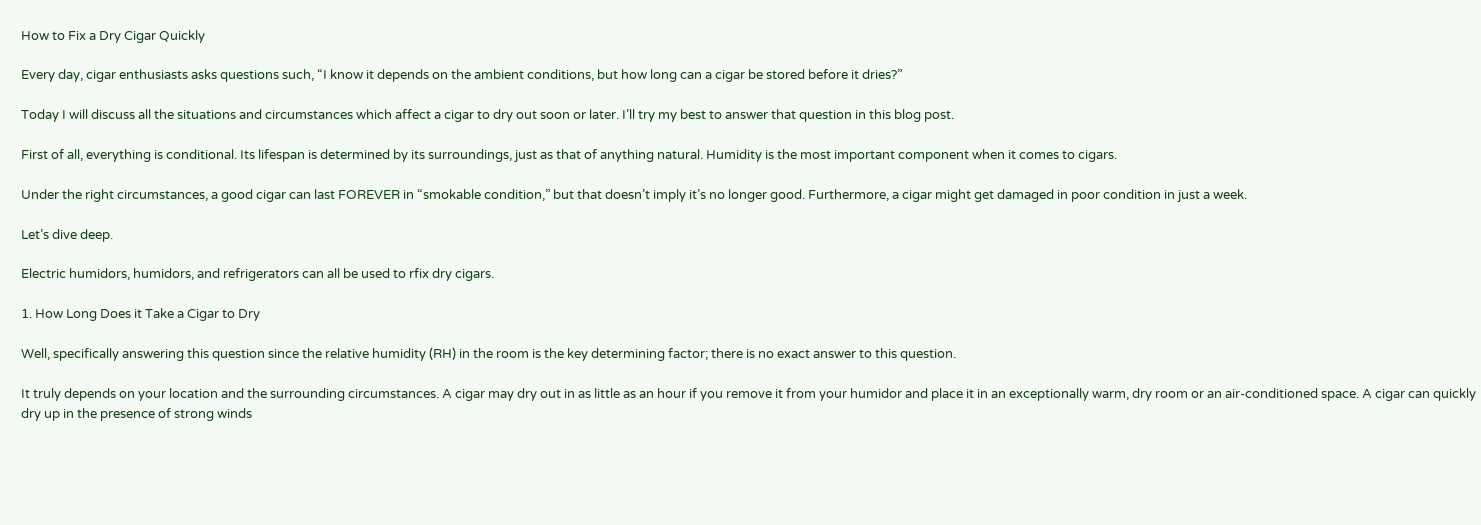How to Fix a Dry Cigar Quickly

Every day, cigar enthusiasts asks questions such, “I know it depends on the ambient conditions, but how long can a cigar be stored before it dries?”

Today I will discuss all the situations and circumstances which affect a cigar to dry out soon or later. I’ll try my best to answer that question in this blog post.

First of all, everything is conditional. Its lifespan is determined by its surroundings, just as that of anything natural. Humidity is the most important component when it comes to cigars.

Under the right circumstances, a good cigar can last FOREVER in “smokable condition,” but that doesn’t imply it’s no longer good. Furthermore, a cigar might get damaged in poor condition in just a week.

Let’s dive deep.

Electric humidors, humidors, and refrigerators can all be used to rfix dry cigars.

1. How Long Does it Take a Cigar to Dry

Well, specifically answering this question since the relative humidity (RH) in the room is the key determining factor; there is no exact answer to this question.

It truly depends on your location and the surrounding circumstances. A cigar may dry out in as little as an hour if you remove it from your humidor and place it in an exceptionally warm, dry room or an air-conditioned space. A cigar can quickly dry up in the presence of strong winds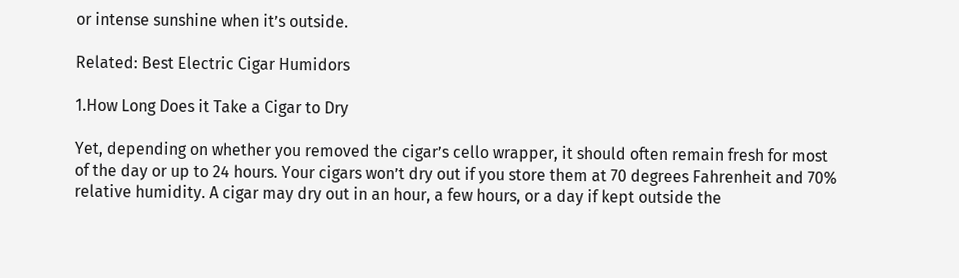or intense sunshine when it’s outside.

Related: Best Electric Cigar Humidors

1.How Long Does it Take a Cigar to Dry

Yet, depending on whether you removed the cigar’s cello wrapper, it should often remain fresh for most of the day or up to 24 hours. Your cigars won’t dry out if you store them at 70 degrees Fahrenheit and 70% relative humidity. A cigar may dry out in an hour, a few hours, or a day if kept outside the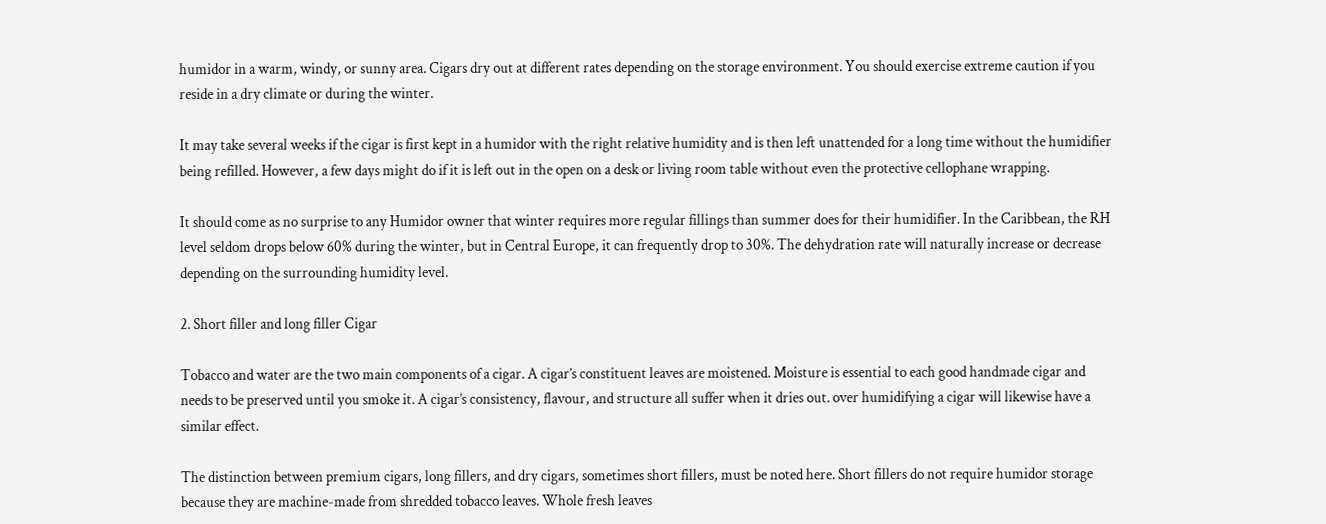humidor in a warm, windy, or sunny area. Cigars dry out at different rates depending on the storage environment. You should exercise extreme caution if you reside in a dry climate or during the winter.

It may take several weeks if the cigar is first kept in a humidor with the right relative humidity and is then left unattended for a long time without the humidifier being refilled. However, a few days might do if it is left out in the open on a desk or living room table without even the protective cellophane wrapping.

It should come as no surprise to any Humidor owner that winter requires more regular fillings than summer does for their humidifier. In the Caribbean, the RH level seldom drops below 60% during the winter, but in Central Europe, it can frequently drop to 30%. The dehydration rate will naturally increase or decrease depending on the surrounding humidity level.

2. Short filler and long filler Cigar

Tobacco and water are the two main components of a cigar. A cigar’s constituent leaves are moistened. Moisture is essential to each good handmade cigar and needs to be preserved until you smoke it. A cigar’s consistency, flavour, and structure all suffer when it dries out. over humidifying a cigar will likewise have a similar effect.

The distinction between premium cigars, long fillers, and dry cigars, sometimes short fillers, must be noted here. Short fillers do not require humidor storage because they are machine-made from shredded tobacco leaves. Whole fresh leaves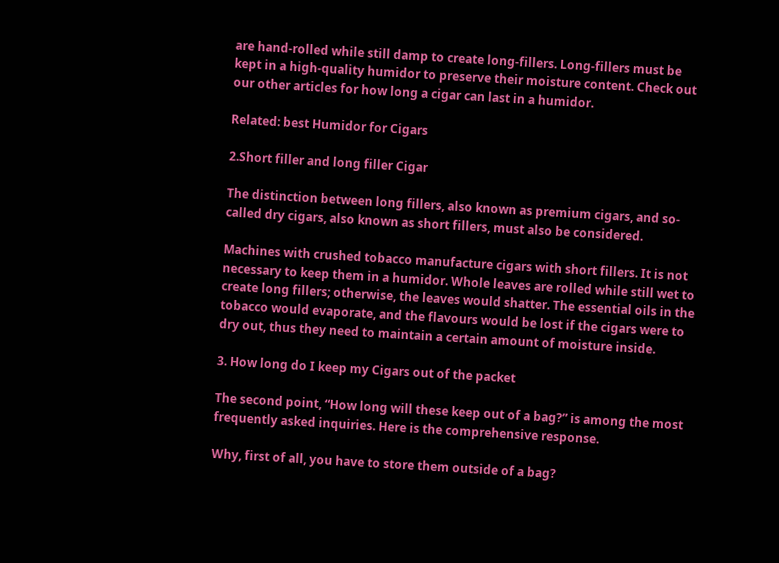are hand-rolled while still damp to create long-fillers. Long-fillers must be kept in a high-quality humidor to preserve their moisture content. Check out our other articles for how long a cigar can last in a humidor.

Related: best Humidor for Cigars

2.Short filler and long filler Cigar

The distinction between long fillers, also known as premium cigars, and so-called dry cigars, also known as short fillers, must also be considered.

Machines with crushed tobacco manufacture cigars with short fillers. It is not necessary to keep them in a humidor. Whole leaves are rolled while still wet to create long fillers; otherwise, the leaves would shatter. The essential oils in the tobacco would evaporate, and the flavours would be lost if the cigars were to dry out, thus they need to maintain a certain amount of moisture inside.

3. How long do I keep my Cigars out of the packet

The second point, “How long will these keep out of a bag?” is among the most frequently asked inquiries. Here is the comprehensive response.

Why, first of all, you have to store them outside of a bag?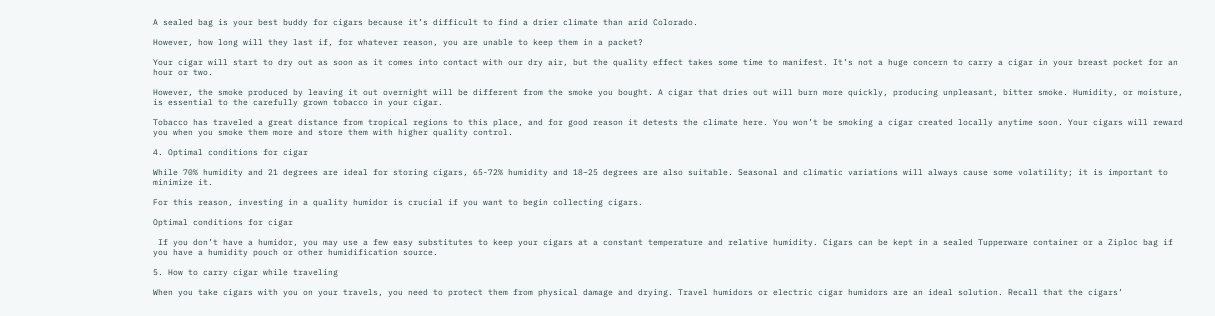A sealed bag is your best buddy for cigars because it’s difficult to find a drier climate than arid Colorado.

However, how long will they last if, for whatever reason, you are unable to keep them in a packet?

Your cigar will start to dry out as soon as it comes into contact with our dry air, but the quality effect takes some time to manifest. It’s not a huge concern to carry a cigar in your breast pocket for an hour or two.

However, the smoke produced by leaving it out overnight will be different from the smoke you bought. A cigar that dries out will burn more quickly, producing unpleasant, bitter smoke. Humidity, or moisture, is essential to the carefully grown tobacco in your cigar.

Tobacco has traveled a great distance from tropical regions to this place, and for good reason it detests the climate here. You won’t be smoking a cigar created locally anytime soon. Your cigars will reward you when you smoke them more and store them with higher quality control.

4. Optimal conditions for cigar

While 70% humidity and 21 degrees are ideal for storing cigars, 65-72% humidity and 18–25 degrees are also suitable. Seasonal and climatic variations will always cause some volatility; it is important to minimize it.

For this reason, investing in a quality humidor is crucial if you want to begin collecting cigars.

Optimal conditions for cigar

 If you don’t have a humidor, you may use a few easy substitutes to keep your cigars at a constant temperature and relative humidity. Cigars can be kept in a sealed Tupperware container or a Ziploc bag if you have a humidity pouch or other humidification source.

5. How to carry cigar while traveling

When you take cigars with you on your travels, you need to protect them from physical damage and drying. Travel humidors or electric cigar humidors are an ideal solution. Recall that the cigars’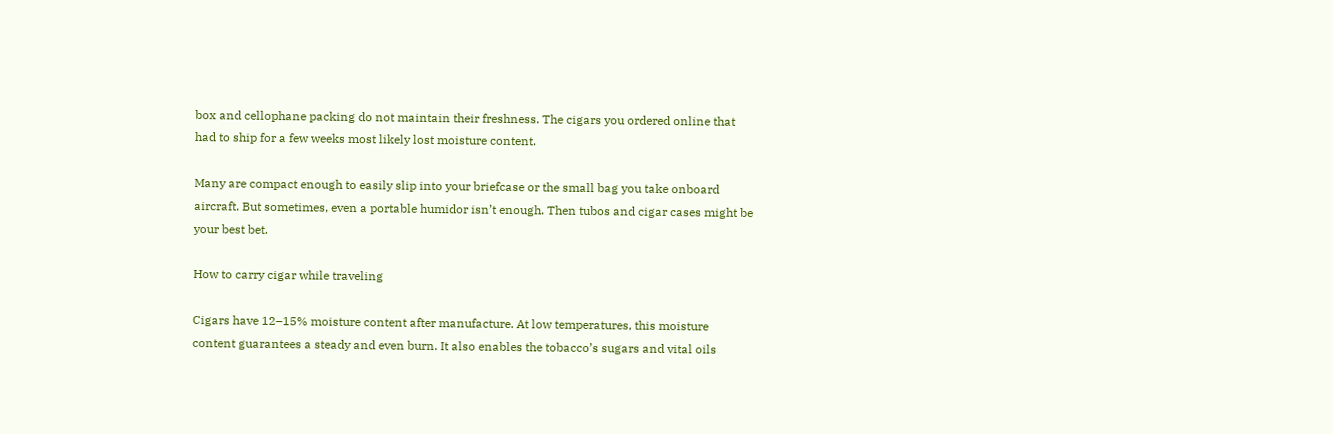box and cellophane packing do not maintain their freshness. The cigars you ordered online that had to ship for a few weeks most likely lost moisture content.

Many are compact enough to easily slip into your briefcase or the small bag you take onboard aircraft. But sometimes, even a portable humidor isn’t enough. Then tubos and cigar cases might be your best bet.

How to carry cigar while traveling

Cigars have 12–15% moisture content after manufacture. At low temperatures, this moisture content guarantees a steady and even burn. It also enables the tobacco’s sugars and vital oils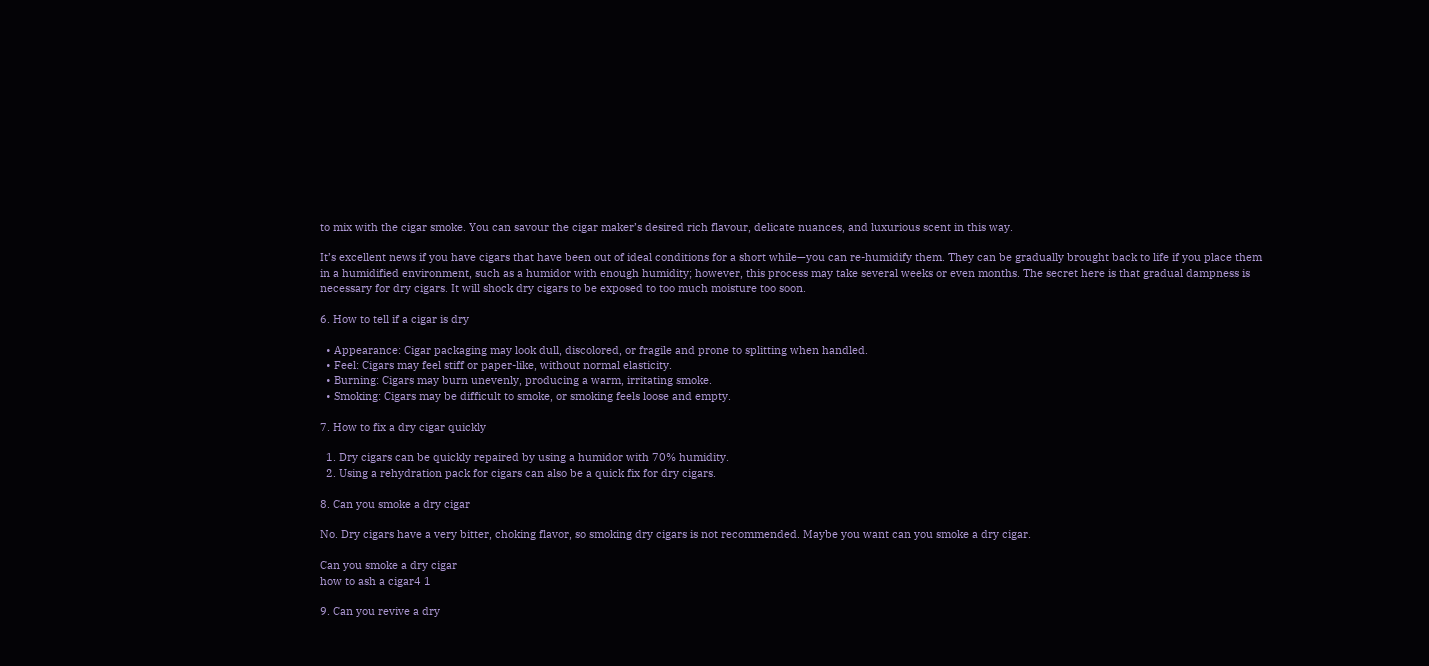to mix with the cigar smoke. You can savour the cigar maker’s desired rich flavour, delicate nuances, and luxurious scent in this way.

It’s excellent news if you have cigars that have been out of ideal conditions for a short while—you can re-humidify them. They can be gradually brought back to life if you place them in a humidified environment, such as a humidor with enough humidity; however, this process may take several weeks or even months. The secret here is that gradual dampness is necessary for dry cigars. It will shock dry cigars to be exposed to too much moisture too soon.

6. How to tell if a cigar is dry

  • Appearance: Cigar packaging may look dull, discolored, or fragile and prone to splitting when handled.
  • Feel: Cigars may feel stiff or paper-like, without normal elasticity.
  • Burning: Cigars may burn unevenly, producing a warm, irritating smoke.
  • Smoking: Cigars may be difficult to smoke, or smoking feels loose and empty.

7. How to fix a dry cigar quickly

  1. Dry cigars can be quickly repaired by using a humidor with 70% humidity.
  2. Using a rehydration pack for cigars can also be a quick fix for dry cigars.

8. Can you smoke a dry cigar

No. Dry cigars have a very bitter, choking flavor, so smoking dry cigars is not recommended. Maybe you want can you smoke a dry cigar.

Can you smoke a dry cigar
how to ash a cigar4 1

9. Can you revive a dry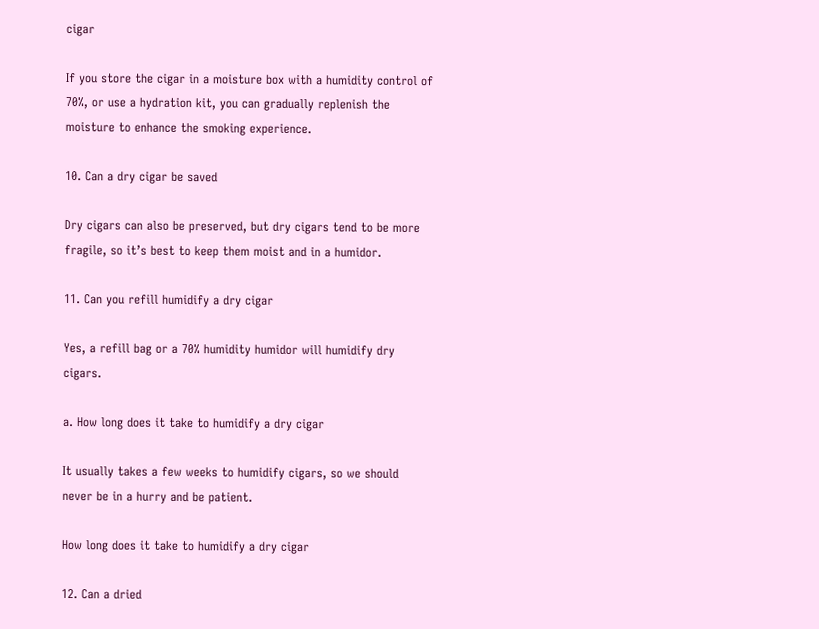cigar

If you store the cigar in a moisture box with a humidity control of 70%, or use a hydration kit, you can gradually replenish the moisture to enhance the smoking experience.

10. Can a dry cigar be saved

Dry cigars can also be preserved, but dry cigars tend to be more fragile, so it’s best to keep them moist and in a humidor.

11. Can you refill humidify a dry cigar

Yes, a refill bag or a 70% humidity humidor will humidify dry cigars.

a. How long does it take to humidify a dry cigar

It usually takes a few weeks to humidify cigars, so we should never be in a hurry and be patient.

How long does it take to humidify a dry cigar

12. Can a dried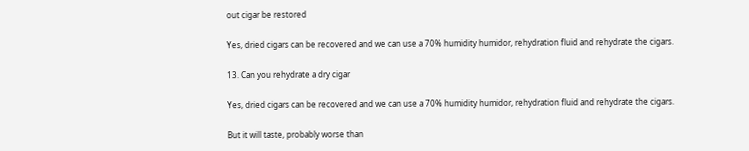out cigar be restored

Yes, dried cigars can be recovered and we can use a 70% humidity humidor, rehydration fluid and rehydrate the cigars.

13. Can you rehydrate a dry cigar

Yes, dried cigars can be recovered and we can use a 70% humidity humidor, rehydration fluid and rehydrate the cigars.

But it will taste, probably worse than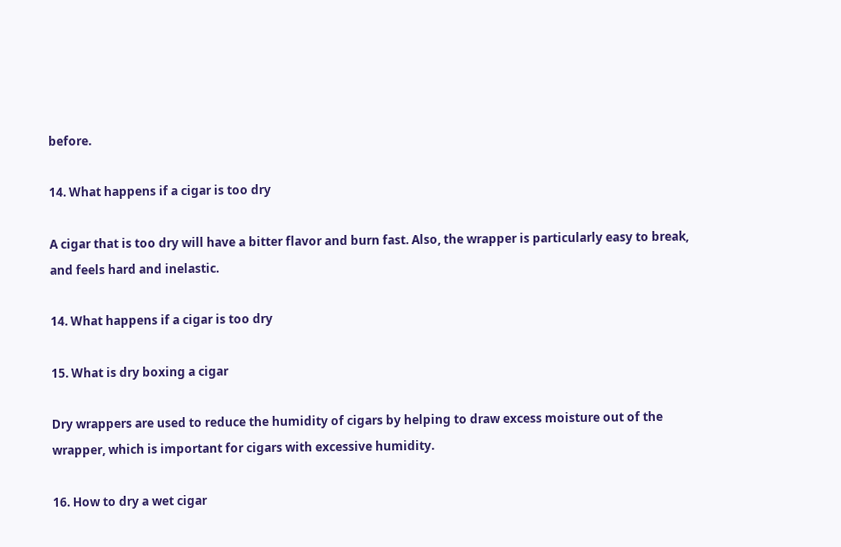before.

14. What happens if a cigar is too dry

A cigar that is too dry will have a bitter flavor and burn fast. Also, the wrapper is particularly easy to break, and feels hard and inelastic.

14. What happens if a cigar is too dry

15. What is dry boxing a cigar

Dry wrappers are used to reduce the humidity of cigars by helping to draw excess moisture out of the wrapper, which is important for cigars with excessive humidity.

16. How to dry a wet cigar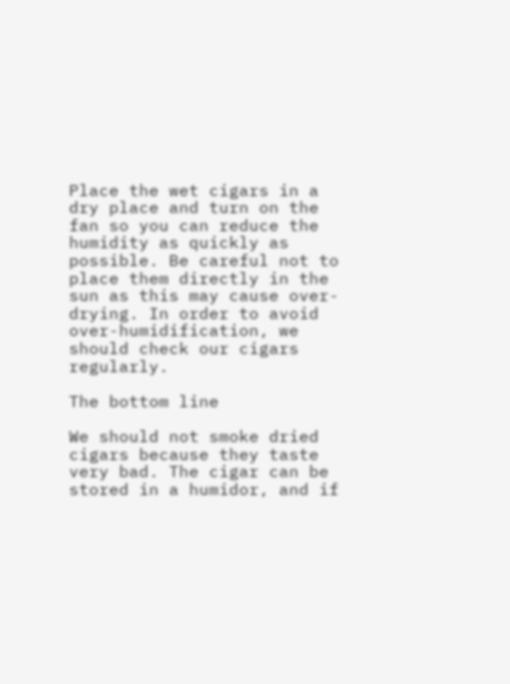Place the wet cigars in a dry place and turn on the fan so you can reduce the humidity as quickly as possible. Be careful not to place them directly in the sun as this may cause over-drying. In order to avoid over-humidification, we should check our cigars regularly.

The bottom line

We should not smoke dried cigars because they taste very bad. The cigar can be stored in a humidor, and if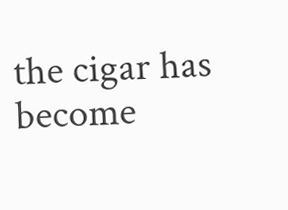the cigar has become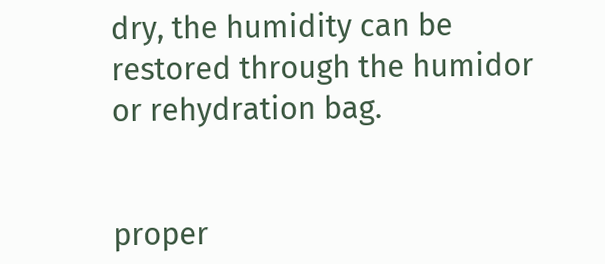dry, the humidity can be restored through the humidor or rehydration bag.


proper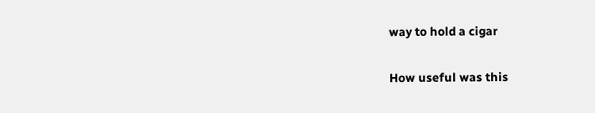way to hold a cigar

How useful was this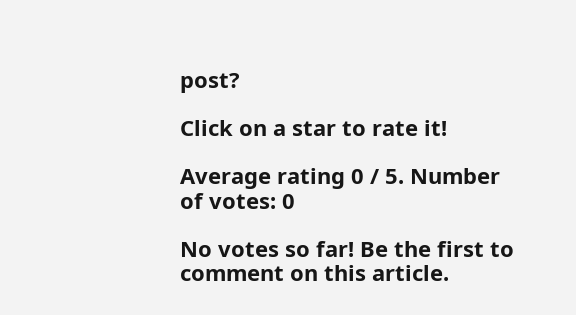post?

Click on a star to rate it!

Average rating 0 / 5. Number of votes: 0

No votes so far! Be the first to comment on this article.